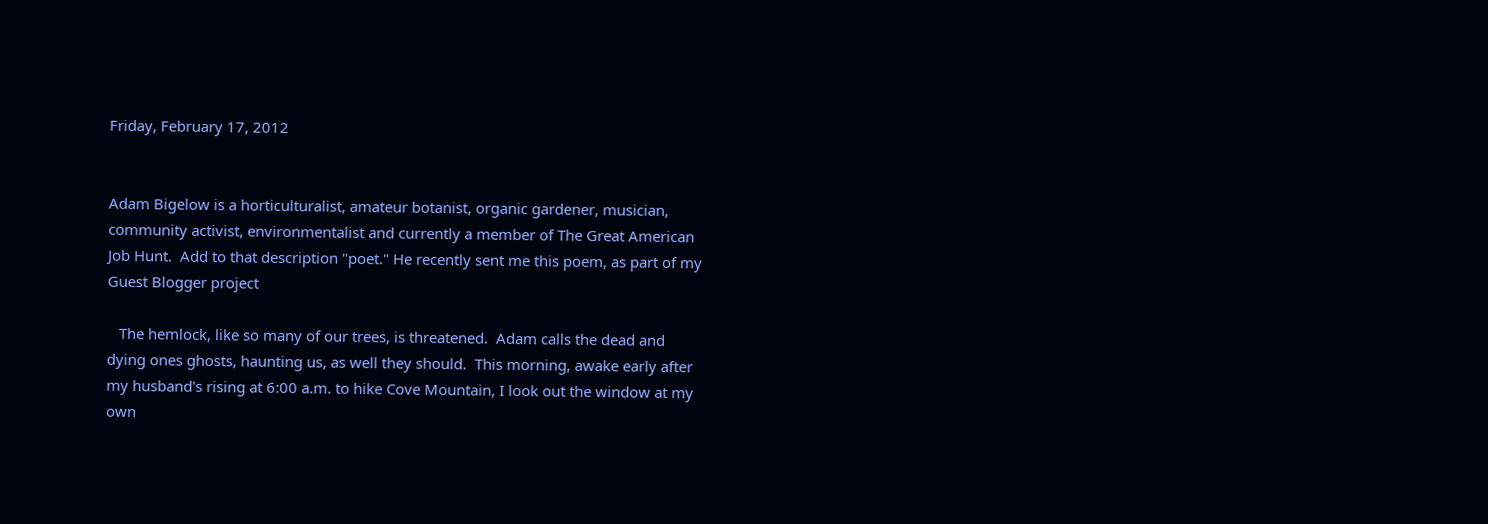Friday, February 17, 2012


Adam Bigelow is a horticulturalist, amateur botanist, organic gardener, musician, community activist, environmentalist and currently a member of The Great American Job Hunt.  Add to that description "poet." He recently sent me this poem, as part of my Guest Blogger project

   The hemlock, like so many of our trees, is threatened.  Adam calls the dead and dying ones ghosts, haunting us, as well they should.  This morning, awake early after my husband's rising at 6:00 a.m. to hike Cove Mountain, I look out the window at my own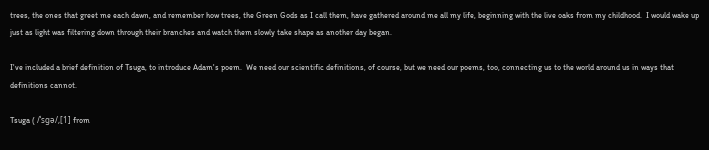trees, the ones that greet me each dawn, and remember how trees, the Green Gods as I call them, have gathered around me all my life, beginning with the live oaks from my childhood.  I would wake up just as light was filtering down through their branches and watch them slowly take shape as another day began.

I've included a brief definition of Tsuga, to introduce Adam's poem.  We need our scientific definitions, of course, but we need our poems, too, connecting us to the world around us in ways that definitions cannot.

Tsuga ( /ˈsɡə/,[1] from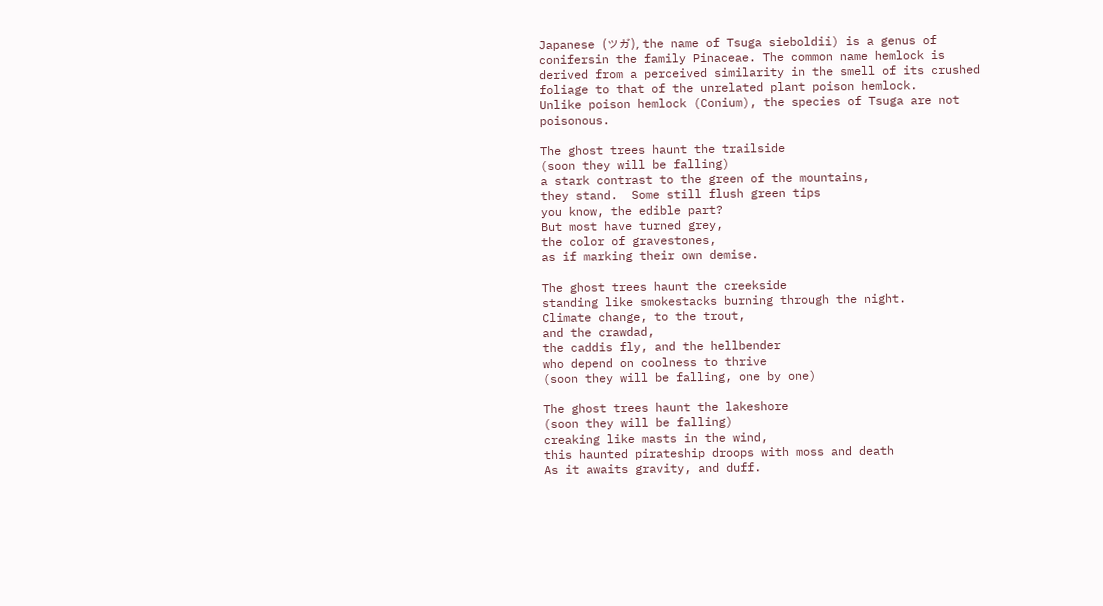Japanese (ツガ), the name of Tsuga sieboldii) is a genus of conifersin the family Pinaceae. The common name hemlock is derived from a perceived similarity in the smell of its crushed foliage to that of the unrelated plant poison hemlock.
Unlike poison hemlock (Conium), the species of Tsuga are not poisonous.

The ghost trees haunt the trailside
(soon they will be falling)
a stark contrast to the green of the mountains,
they stand.  Some still flush green tips
you know, the edible part?
But most have turned grey,
the color of gravestones,
as if marking their own demise.

The ghost trees haunt the creekside
standing like smokestacks burning through the night.
Climate change, to the trout,
and the crawdad,
the caddis fly, and the hellbender
who depend on coolness to thrive
(soon they will be falling, one by one)

The ghost trees haunt the lakeshore
(soon they will be falling)
creaking like masts in the wind,
this haunted pirateship droops with moss and death
As it awaits gravity, and duff.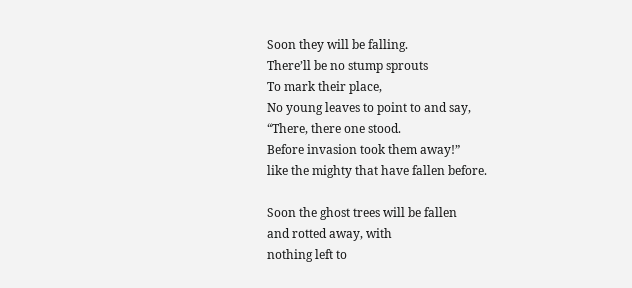Soon they will be falling.
There’ll be no stump sprouts
To mark their place,
No young leaves to point to and say,
“There, there one stood.
Before invasion took them away!”
like the mighty that have fallen before.

Soon the ghost trees will be fallen
and rotted away, with
nothing left to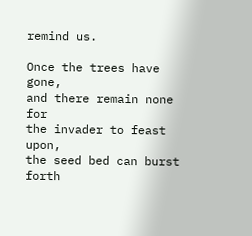remind us.

Once the trees have gone,
and there remain none for
the invader to feast upon,
the seed bed can burst forth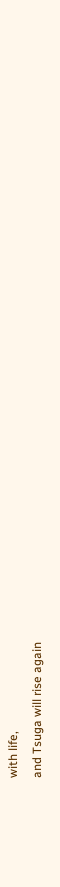with life,
and Tsuga will rise again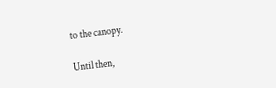to the canopy.

Until then,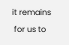it remains
 for us to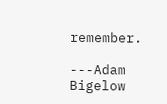remember.

---Adam Bigelow